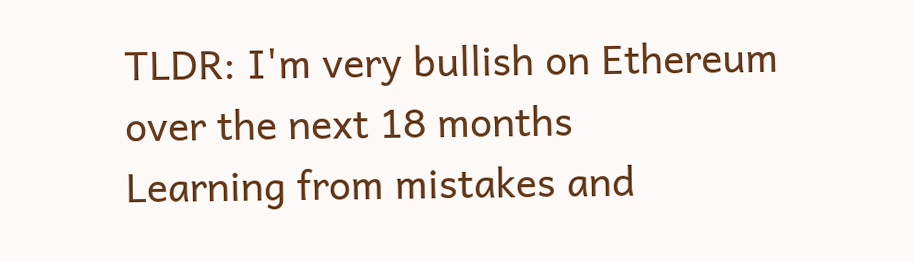TLDR: I'm very bullish on Ethereum over the next 18 months
Learning from mistakes and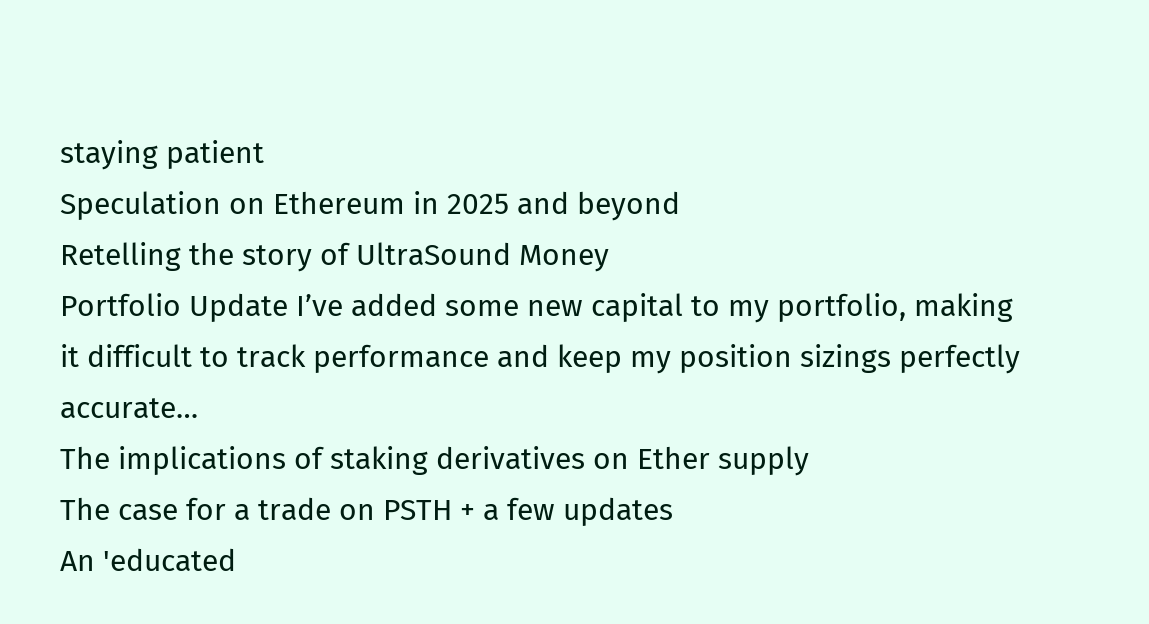staying patient
Speculation on Ethereum in 2025 and beyond
Retelling the story of UltraSound Money
Portfolio Update I’ve added some new capital to my portfolio, making it difficult to track performance and keep my position sizings perfectly accurate…
The implications of staking derivatives on Ether supply
The case for a trade on PSTH + a few updates
An 'educated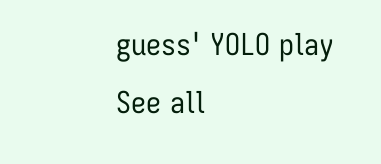guess' YOLO play
See all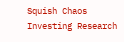Squish Chaos Investing Research